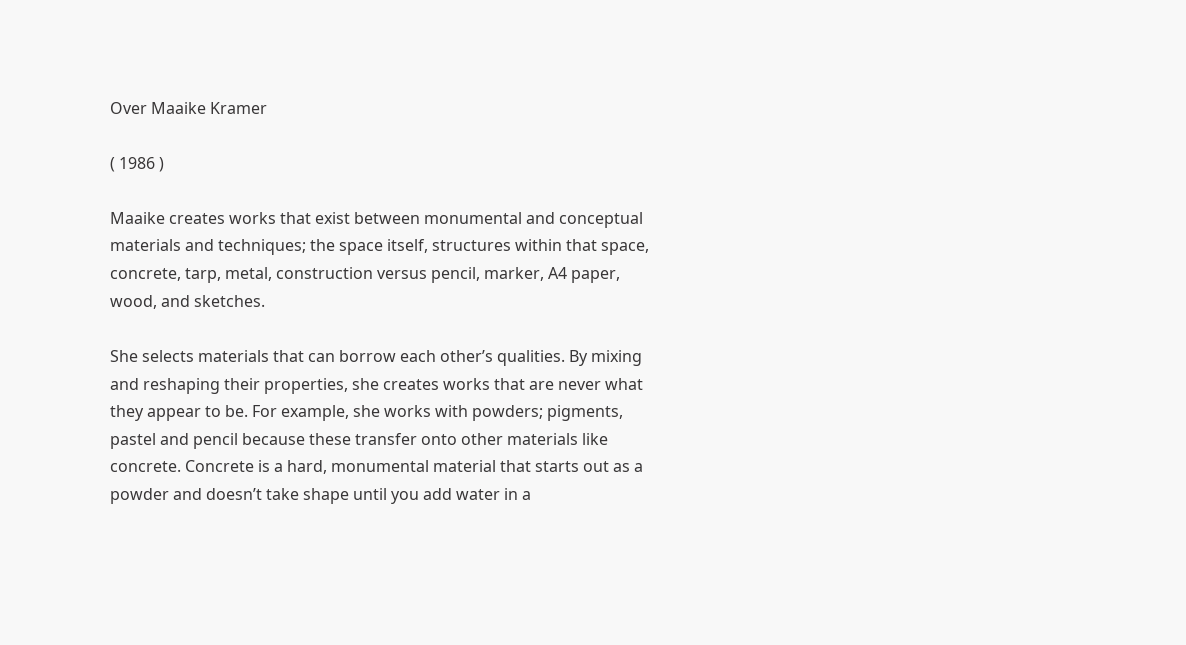Over Maaike Kramer

( 1986 )

Maaike creates works that exist between monumental and conceptual materials and techniques; the space itself, structures within that space, concrete, tarp, metal, construction versus pencil, marker, A4 paper, wood, and sketches.

She selects materials that can borrow each other’s qualities. By mixing and reshaping their properties, she creates works that are never what they appear to be. For example, she works with powders; pigments, pastel and pencil because these transfer onto other materials like concrete. Concrete is a hard, monumental material that starts out as a powder and doesn’t take shape until you add water in a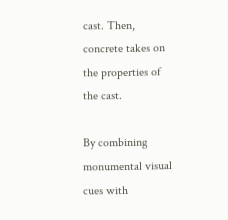cast. Then, concrete takes on the properties of the cast.

By combining monumental visual cues with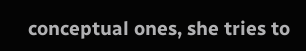conceptual ones, she tries to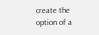create the option of a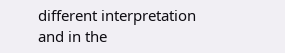different interpretation and in the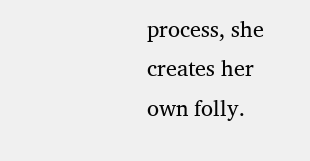process, she creates her own folly.